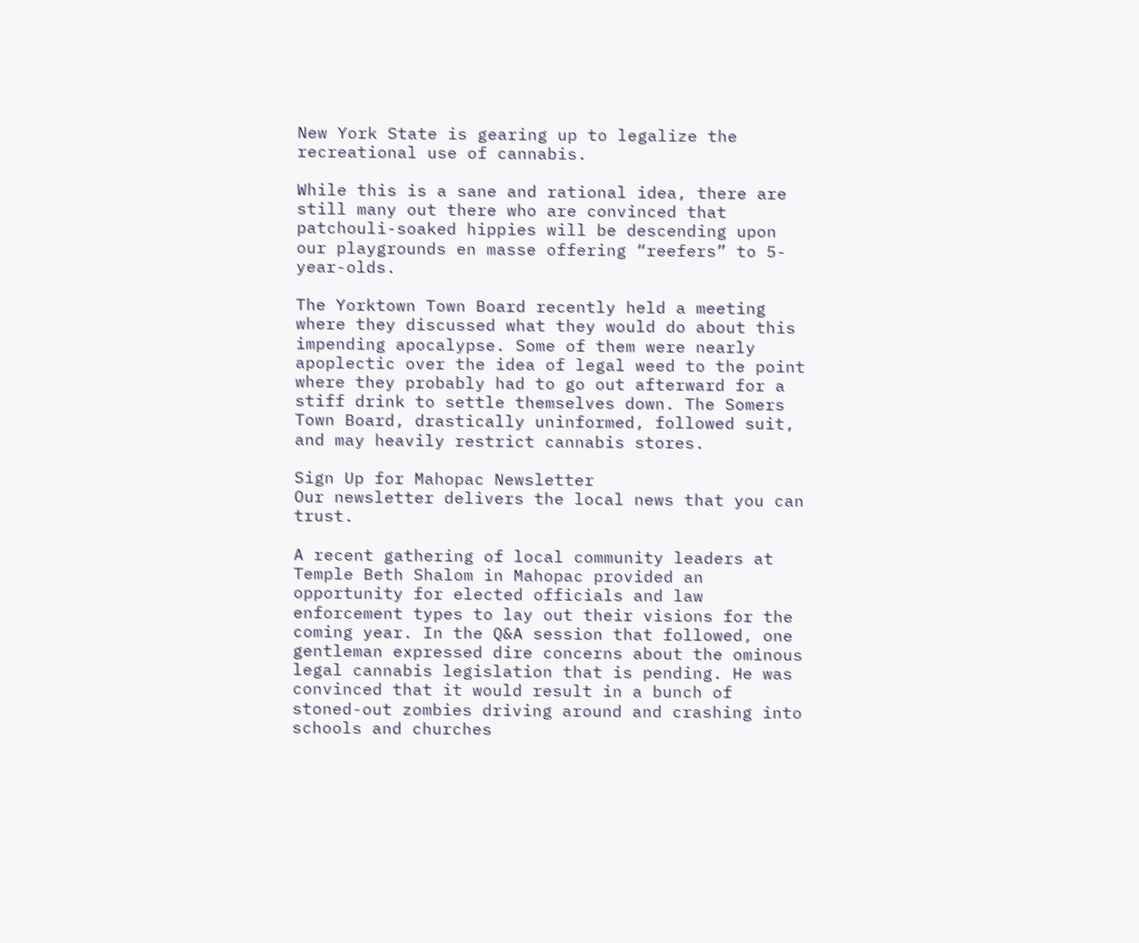New York State is gearing up to legalize the recreational use of cannabis.

While this is a sane and rational idea, there are still many out there who are convinced that patchouli-soaked hippies will be descending upon our playgrounds en masse offering “reefers” to 5-year-olds.

The Yorktown Town Board recently held a meeting where they discussed what they would do about this impending apocalypse. Some of them were nearly apoplectic over the idea of legal weed to the point where they probably had to go out afterward for a stiff drink to settle themselves down. The Somers Town Board, drastically uninformed, followed suit, and may heavily restrict cannabis stores.

Sign Up for Mahopac Newsletter
Our newsletter delivers the local news that you can trust.

A recent gathering of local community leaders at Temple Beth Shalom in Mahopac provided an opportunity for elected officials and law enforcement types to lay out their visions for the coming year. In the Q&A session that followed, one gentleman expressed dire concerns about the ominous legal cannabis legislation that is pending. He was convinced that it would result in a bunch of stoned-out zombies driving around and crashing into schools and churches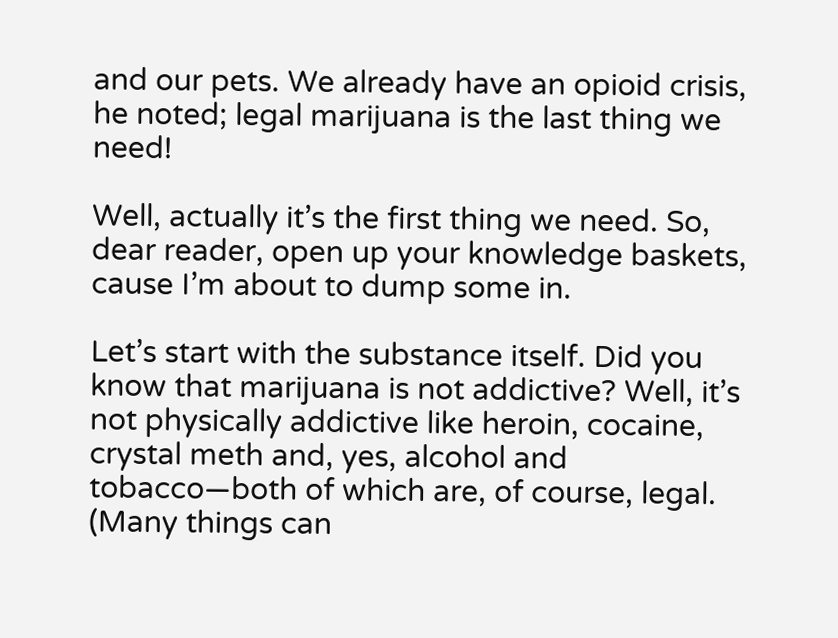and our pets. We already have an opioid crisis, he noted; legal marijuana is the last thing we need!

Well, actually it’s the first thing we need. So, dear reader, open up your knowledge baskets, cause I’m about to dump some in.

Let’s start with the substance itself. Did you know that marijuana is not addictive? Well, it’s not physically addictive like heroin, cocaine, crystal meth and, yes, alcohol and tobacco—both of which are, of course, legal. (Many things can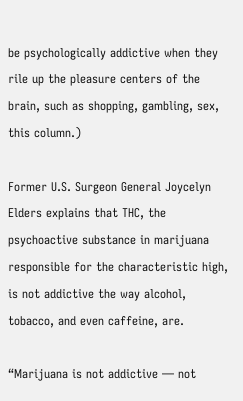be psychologically addictive when they rile up the pleasure centers of the brain, such as shopping, gambling, sex, this column.)

Former U.S. Surgeon General Joycelyn Elders explains that THC, the psychoactive substance in marijuana responsible for the characteristic high, is not addictive the way alcohol, tobacco, and even caffeine, are.

“Marijuana is not addictive — not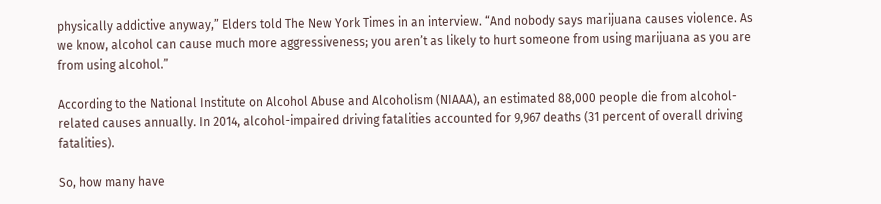physically addictive anyway,” Elders told The New York Times in an interview. “And nobody says marijuana causes violence. As we know, alcohol can cause much more aggressiveness; you aren’t as likely to hurt someone from using marijuana as you are from using alcohol.”

According to the National Institute on Alcohol Abuse and Alcoholism (NIAAA), an estimated 88,000 people die from alcohol-related causes annually. In 2014, alcohol-impaired driving fatalities accounted for 9,967 deaths (31 percent of overall driving fatalities).

So, how many have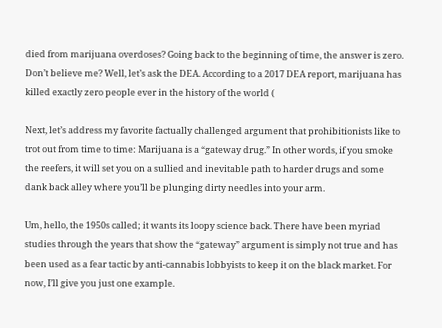died from marijuana overdoses? Going back to the beginning of time, the answer is zero. Don’t believe me? Well, let’s ask the DEA. According to a 2017 DEA report, marijuana has killed exactly zero people ever in the history of the world (

Next, let’s address my favorite factually challenged argument that prohibitionists like to trot out from time to time: Marijuana is a “gateway drug.” In other words, if you smoke the reefers, it will set you on a sullied and inevitable path to harder drugs and some dank back alley where you’ll be plunging dirty needles into your arm.

Um, hello, the 1950s called; it wants its loopy science back. There have been myriad studies through the years that show the “gateway” argument is simply not true and has been used as a fear tactic by anti-cannabis lobbyists to keep it on the black market. For now, I’ll give you just one example.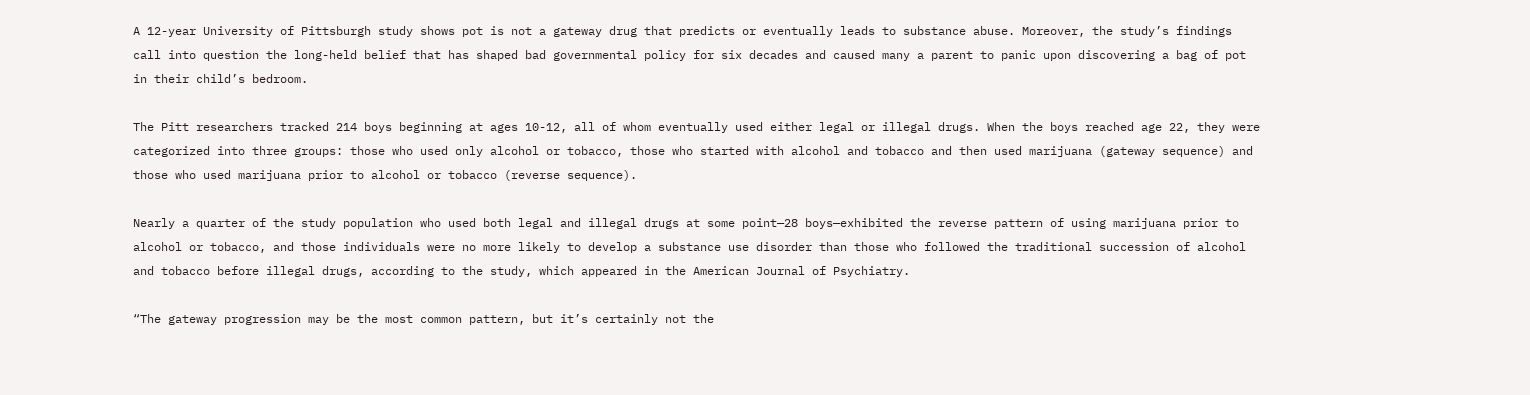A 12-year University of Pittsburgh study shows pot is not a gateway drug that predicts or eventually leads to substance abuse. Moreover, the study’s findings call into question the long-held belief that has shaped bad governmental policy for six decades and caused many a parent to panic upon discovering a bag of pot in their child’s bedroom.

The Pitt researchers tracked 214 boys beginning at ages 10-12, all of whom eventually used either legal or illegal drugs. When the boys reached age 22, they were categorized into three groups: those who used only alcohol or tobacco, those who started with alcohol and tobacco and then used marijuana (gateway sequence) and those who used marijuana prior to alcohol or tobacco (reverse sequence).

Nearly a quarter of the study population who used both legal and illegal drugs at some point—28 boys—exhibited the reverse pattern of using marijuana prior to alcohol or tobacco, and those individuals were no more likely to develop a substance use disorder than those who followed the traditional succession of alcohol and tobacco before illegal drugs, according to the study, which appeared in the American Journal of Psychiatry.

“The gateway progression may be the most common pattern, but it’s certainly not the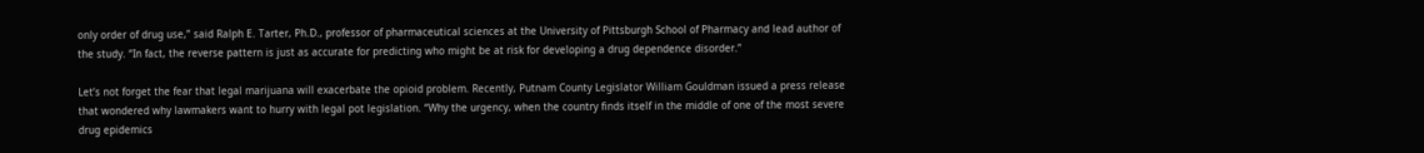only order of drug use,” said Ralph E. Tarter, Ph.D., professor of pharmaceutical sciences at the University of Pittsburgh School of Pharmacy and lead author of the study. “In fact, the reverse pattern is just as accurate for predicting who might be at risk for developing a drug dependence disorder.”

Let’s not forget the fear that legal marijuana will exacerbate the opioid problem. Recently, Putnam County Legislator William Gouldman issued a press release that wondered why lawmakers want to hurry with legal pot legislation. “Why the urgency, when the country finds itself in the middle of one of the most severe drug epidemics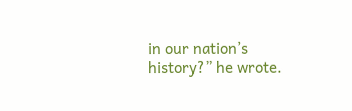in our nation’s history?” he wrote.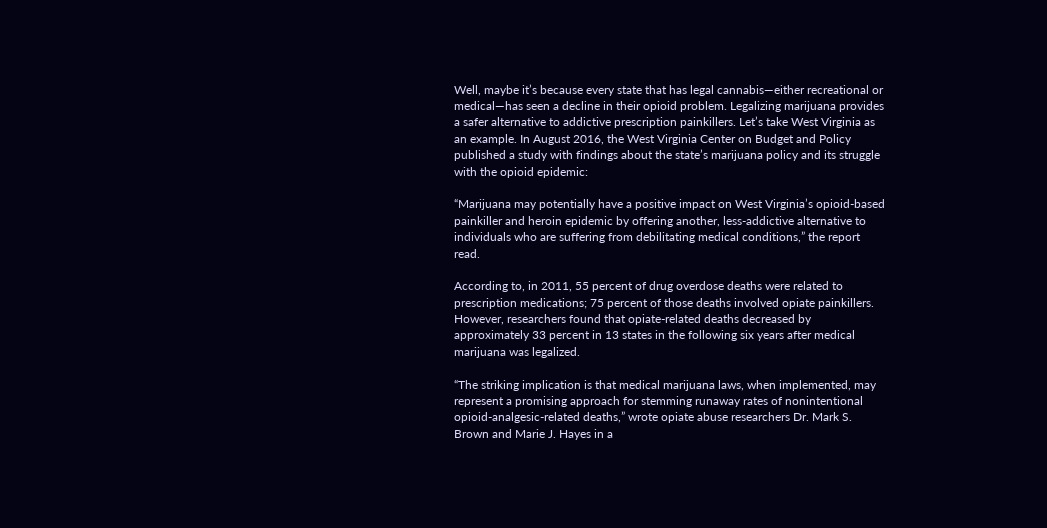Well, maybe it’s because every state that has legal cannabis—either recreational or medical—has seen a decline in their opioid problem. Legalizing marijuana provides a safer alternative to addictive prescription painkillers. Let’s take West Virginia as an example. In August 2016, the West Virginia Center on Budget and Policy published a study with findings about the state’s marijuana policy and its struggle with the opioid epidemic:

“Marijuana may potentially have a positive impact on West Virginia’s opioid-based painkiller and heroin epidemic by offering another, less-addictive alternative to individuals who are suffering from debilitating medical conditions,” the report read.

According to, in 2011, 55 percent of drug overdose deaths were related to prescription medications; 75 percent of those deaths involved opiate painkillers. However, researchers found that opiate-related deaths decreased by approximately 33 percent in 13 states in the following six years after medical marijuana was legalized.

“The striking implication is that medical marijuana laws, when implemented, may represent a promising approach for stemming runaway rates of nonintentional opioid-analgesic-related deaths,” wrote opiate abuse researchers Dr. Mark S. Brown and Marie J. Hayes in a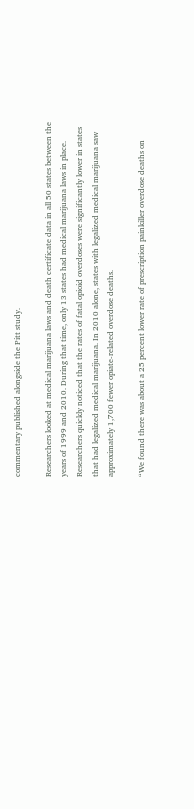commentary published alongside the Pitt study.

Researchers looked at medical marijuana laws and death certificate data in all 50 states between the years of 1999 and 2010. During that time, only 13 states had medical marijuana laws in place. Researchers quickly noticed that the rates of fatal opioid overdoses were significantly lower in states that had legalized medical marijuana. In 2010 alone, states with legalized medical marijuana saw approximately 1,700 fewer opiate-related overdose deaths.

“We found there was about a 25 percent lower rate of prescription painkiller overdose deaths on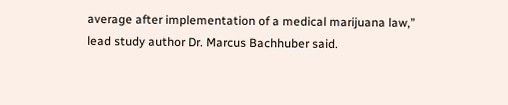average after implementation of a medical marijuana law,” lead study author Dr. Marcus Bachhuber said.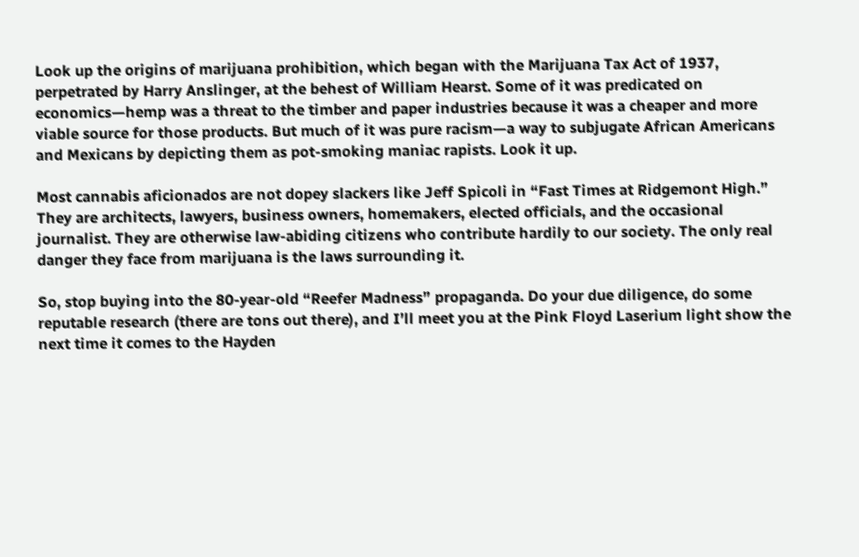Look up the origins of marijuana prohibition, which began with the Marijuana Tax Act of 1937, perpetrated by Harry Anslinger, at the behest of William Hearst. Some of it was predicated on economics—hemp was a threat to the timber and paper industries because it was a cheaper and more viable source for those products. But much of it was pure racism—a way to subjugate African Americans and Mexicans by depicting them as pot-smoking maniac rapists. Look it up.

Most cannabis aficionados are not dopey slackers like Jeff Spicoli in “Fast Times at Ridgemont High.” They are architects, lawyers, business owners, homemakers, elected officials, and the occasional journalist. They are otherwise law-abiding citizens who contribute hardily to our society. The only real danger they face from marijuana is the laws surrounding it.

So, stop buying into the 80-year-old “Reefer Madness” propaganda. Do your due diligence, do some reputable research (there are tons out there), and I’ll meet you at the Pink Floyd Laserium light show the next time it comes to the Hayden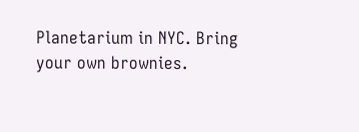Planetarium in NYC. Bring your own brownies.